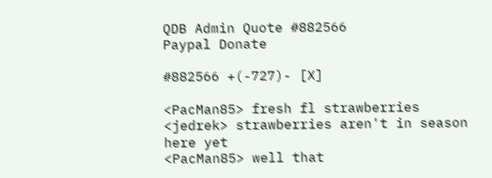QDB Admin Quote #882566
Paypal Donate

#882566 +(-727)- [X]

<PacMan85> fresh fl strawberries
<jedrek> strawberries aren't in season here yet
<PacMan85> well that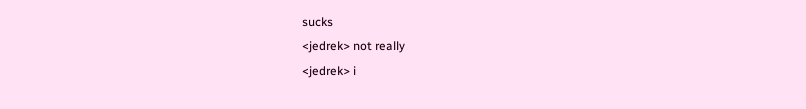sucks
<jedrek> not really
<jedrek> i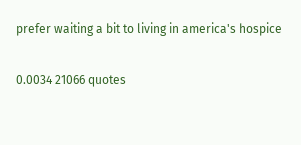prefer waiting a bit to living in america's hospice

0.0034 21066 quotes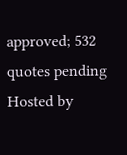approved; 532 quotes pending
Hosted by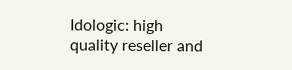Idologic: high quality reseller and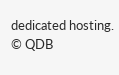dedicated hosting.
© QDB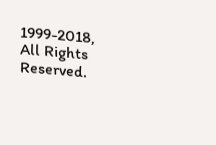1999-2018, All Rights Reserved.